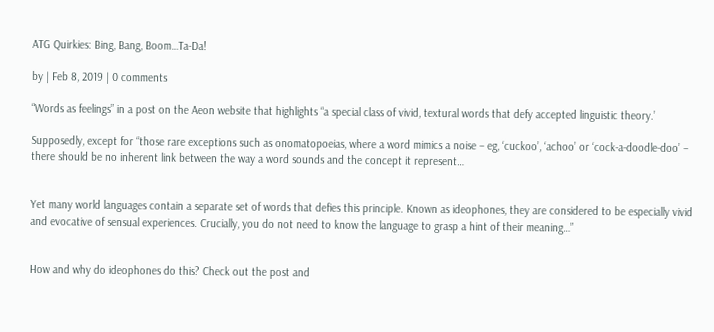ATG Quirkies: Bing, Bang, Boom…Ta-Da!

by | Feb 8, 2019 | 0 comments

“Words as feelings” in a post on the Aeon website that highlights “a special class of vivid, textural words that defy accepted linguistic theory.’

Supposedly, except for “those rare exceptions such as onomatopoeias, where a word mimics a noise – eg, ‘cuckoo’, ‘achoo’ or ‘cock-a-doodle-doo’ – there should be no inherent link between the way a word sounds and the concept it represent…


Yet many world languages contain a separate set of words that defies this principle. Known as ideophones, they are considered to be especially vivid and evocative of sensual experiences. Crucially, you do not need to know the language to grasp a hint of their meaning…”


How and why do ideophones do this? Check out the post and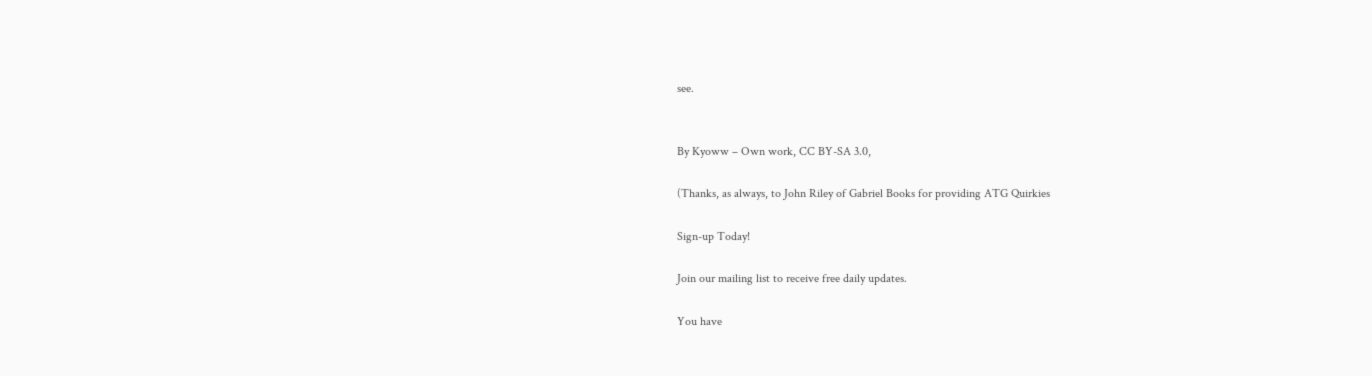see.


By Kyoww – Own work, CC BY-SA 3.0,

(Thanks, as always, to John Riley of Gabriel Books for providing ATG Quirkies

Sign-up Today!

Join our mailing list to receive free daily updates.

You have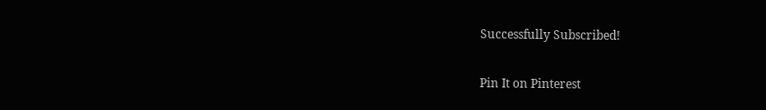Successfully Subscribed!

Pin It on Pinterest